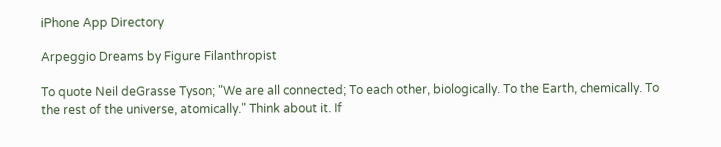iPhone App Directory

Arpeggio Dreams by Figure Filanthropist

To quote Neil deGrasse Tyson; "We are all connected; To each other, biologically. To the Earth, chemically. To the rest of the universe, atomically." Think about it. If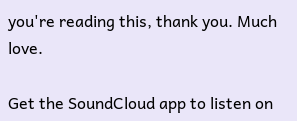you're reading this, thank you. Much love.

Get the SoundCloud app to listen on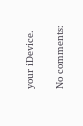your iDevice.

No comments: